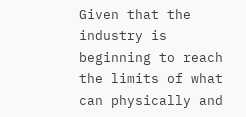Given that the industry is beginning to reach the limits of what can physically and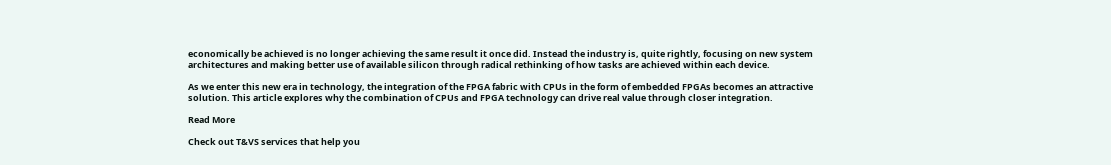economically be achieved is no longer achieving the same result it once did. Instead the industry is, quite rightly, focusing on new system architectures and making better use of available silicon through radical rethinking of how tasks are achieved within each device.

As we enter this new era in technology, the integration of the FPGA fabric with CPUs in the form of embedded FPGAs becomes an attractive solution. This article explores why the combination of CPUs and FPGA technology can drive real value through closer integration.

Read More

Check out T&VS services that help you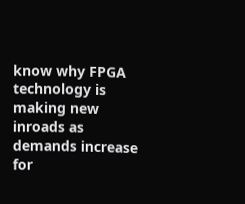know why FPGA technology is making new inroads as demands increase for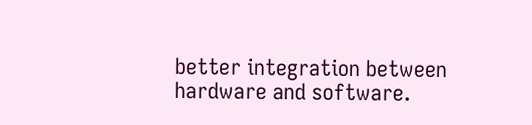better integration between hardware and software.